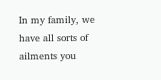In my family, we have all sorts of ailments you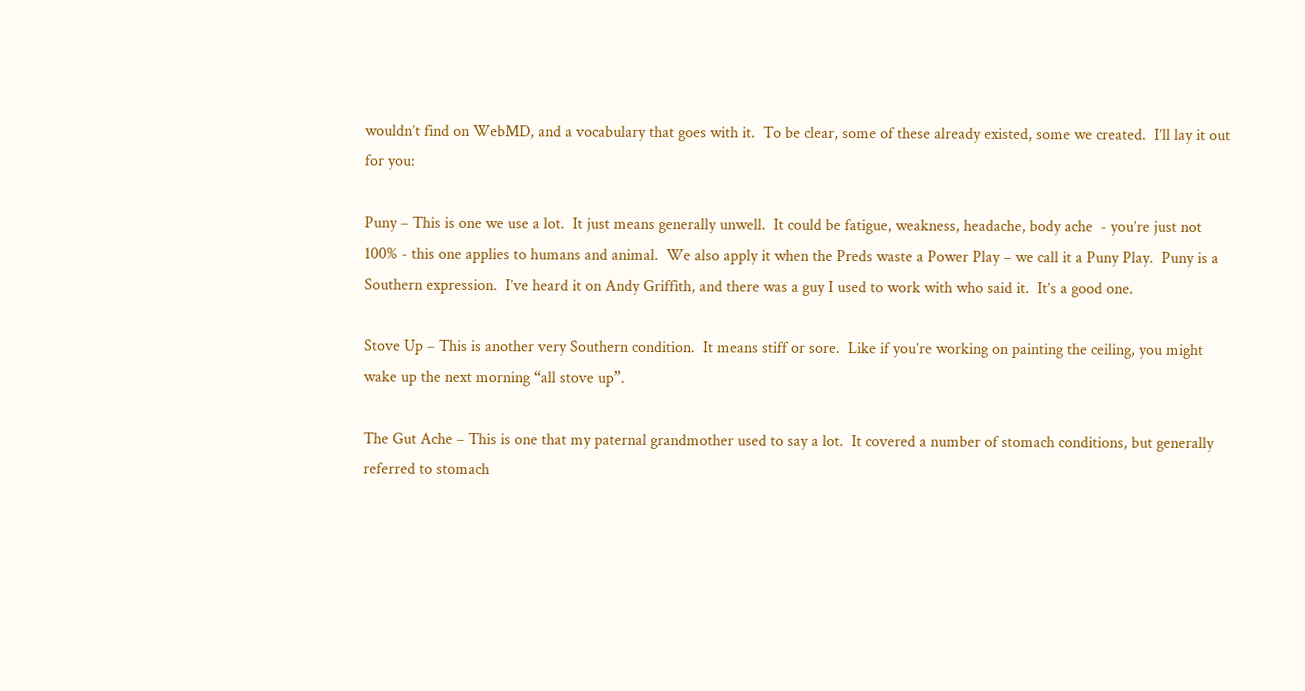wouldn’t find on WebMD, and a vocabulary that goes with it.  To be clear, some of these already existed, some we created.  I’ll lay it out for you:

Puny – This is one we use a lot.  It just means generally unwell.  It could be fatigue, weakness, headache, body ache  - you’re just not 100% - this one applies to humans and animal.  We also apply it when the Preds waste a Power Play – we call it a Puny Play.  Puny is a Southern expression.  I’ve heard it on Andy Griffith, and there was a guy I used to work with who said it.  It’s a good one.

Stove Up – This is another very Southern condition.  It means stiff or sore.  Like if you’re working on painting the ceiling, you might wake up the next morning “all stove up”.

The Gut Ache – This is one that my paternal grandmother used to say a lot.  It covered a number of stomach conditions, but generally referred to stomach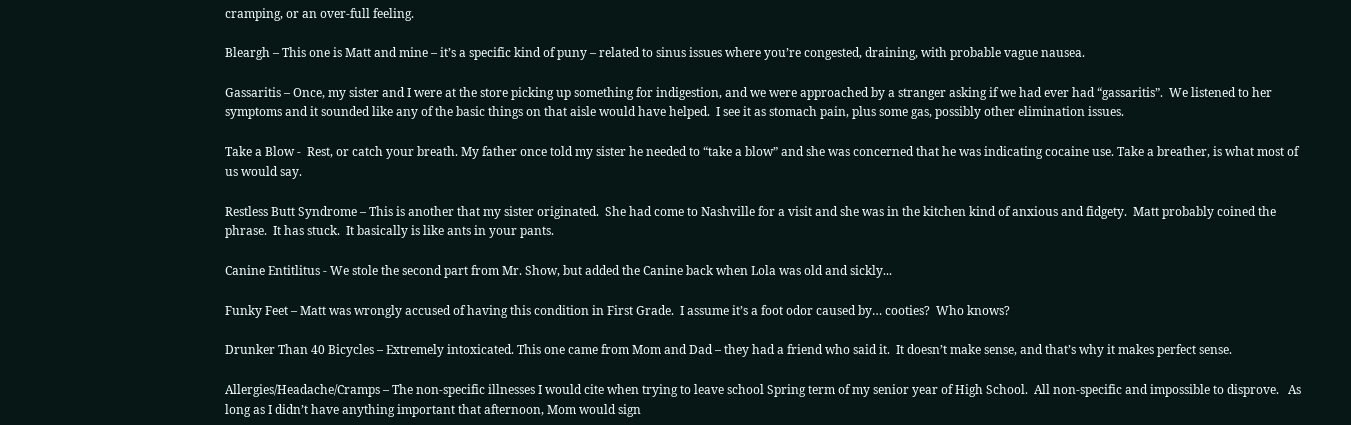cramping, or an over-full feeling.

Bleargh – This one is Matt and mine – it’s a specific kind of puny – related to sinus issues where you’re congested, draining, with probable vague nausea.

Gassaritis – Once, my sister and I were at the store picking up something for indigestion, and we were approached by a stranger asking if we had ever had “gassaritis”.  We listened to her symptoms and it sounded like any of the basic things on that aisle would have helped.  I see it as stomach pain, plus some gas, possibly other elimination issues.

Take a Blow -  Rest, or catch your breath. My father once told my sister he needed to “take a blow” and she was concerned that he was indicating cocaine use. Take a breather, is what most of us would say.

Restless Butt Syndrome – This is another that my sister originated.  She had come to Nashville for a visit and she was in the kitchen kind of anxious and fidgety.  Matt probably coined the phrase.  It has stuck.  It basically is like ants in your pants.

Canine Entitlitus - We stole the second part from Mr. Show, but added the Canine back when Lola was old and sickly...

Funky Feet – Matt was wrongly accused of having this condition in First Grade.  I assume it’s a foot odor caused by… cooties?  Who knows?

Drunker Than 40 Bicycles – Extremely intoxicated. This one came from Mom and Dad – they had a friend who said it.  It doesn’t make sense, and that’s why it makes perfect sense.

Allergies/Headache/Cramps – The non-specific illnesses I would cite when trying to leave school Spring term of my senior year of High School.  All non-specific and impossible to disprove.   As long as I didn’t have anything important that afternoon, Mom would sign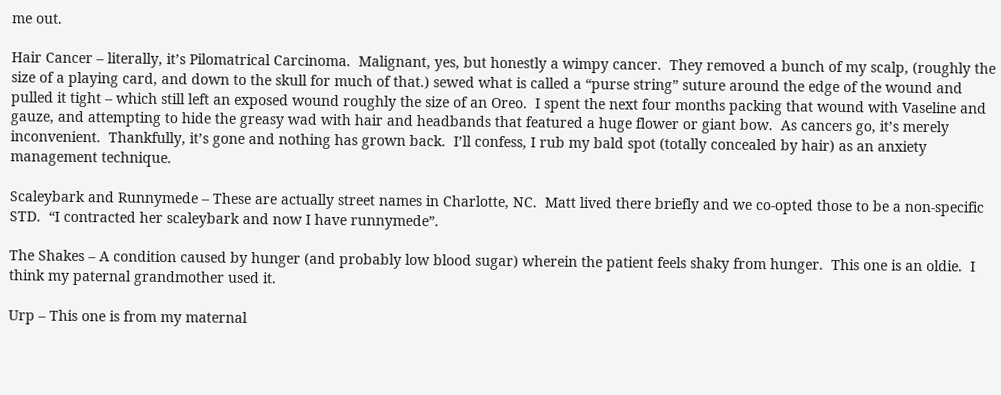me out.

Hair Cancer – literally, it’s Pilomatrical Carcinoma.  Malignant, yes, but honestly a wimpy cancer.  They removed a bunch of my scalp, (roughly the size of a playing card, and down to the skull for much of that.) sewed what is called a “purse string” suture around the edge of the wound and pulled it tight – which still left an exposed wound roughly the size of an Oreo.  I spent the next four months packing that wound with Vaseline and gauze, and attempting to hide the greasy wad with hair and headbands that featured a huge flower or giant bow.  As cancers go, it’s merely inconvenient.  Thankfully, it’s gone and nothing has grown back.  I’ll confess, I rub my bald spot (totally concealed by hair) as an anxiety management technique.

Scaleybark and Runnymede – These are actually street names in Charlotte, NC.  Matt lived there briefly and we co-opted those to be a non-specific STD.  “I contracted her scaleybark and now I have runnymede”.

The Shakes – A condition caused by hunger (and probably low blood sugar) wherein the patient feels shaky from hunger.  This one is an oldie.  I think my paternal grandmother used it.

Urp – This one is from my maternal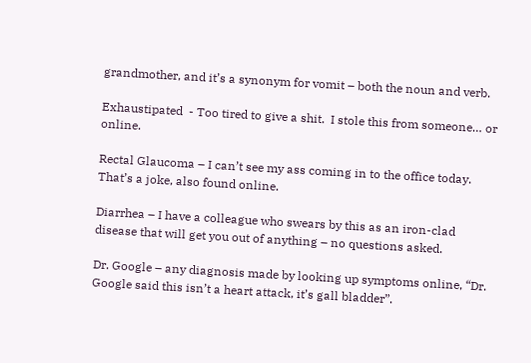grandmother, and it’s a synonym for vomit – both the noun and verb.

Exhaustipated  - Too tired to give a shit.  I stole this from someone… or online.

Rectal Glaucoma – I can’t see my ass coming in to the office today.  That’s a joke, also found online.

Diarrhea – I have a colleague who swears by this as an iron-clad disease that will get you out of anything – no questions asked.

Dr. Google – any diagnosis made by looking up symptoms online, “Dr. Google said this isn’t a heart attack, it’s gall bladder”.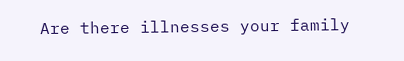Are there illnesses your family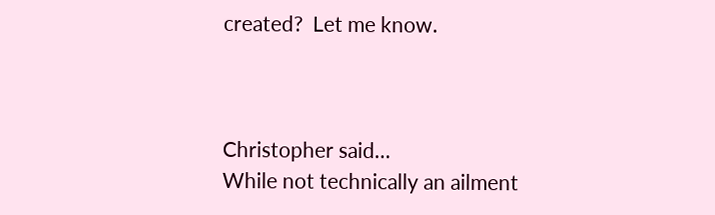created?  Let me know.



Christopher said…
While not technically an ailment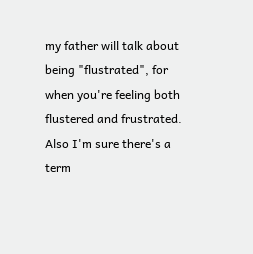my father will talk about being "flustrated", for when you're feeling both flustered and frustrated.
Also I'm sure there's a term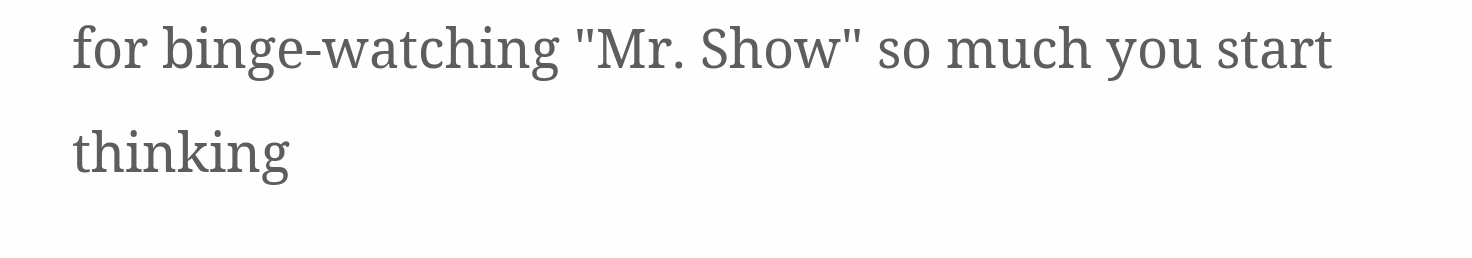for binge-watching "Mr. Show" so much you start thinking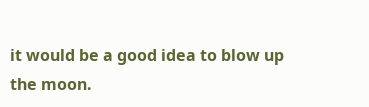it would be a good idea to blow up the moon.